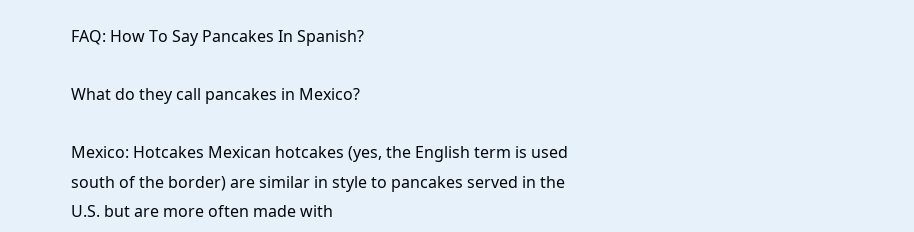FAQ: How To Say Pancakes In Spanish?

What do they call pancakes in Mexico?

Mexico: Hotcakes Mexican hotcakes (yes, the English term is used south of the border) are similar in style to pancakes served in the U.S. but are more often made with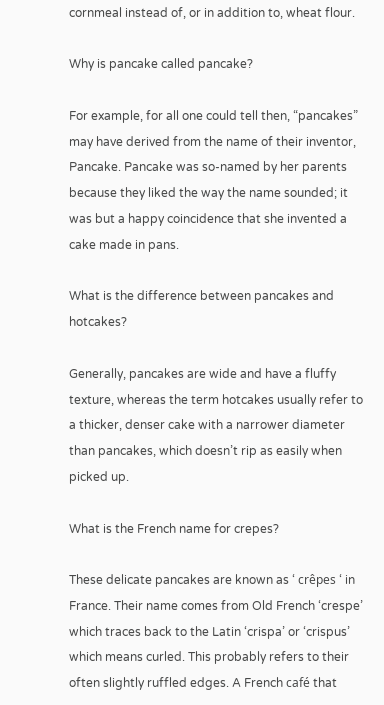cornmeal instead of, or in addition to, wheat flour.

Why is pancake called pancake?

For example, for all one could tell then, “pancakes” may have derived from the name of their inventor, Pancake. Pancake was so-named by her parents because they liked the way the name sounded; it was but a happy coincidence that she invented a cake made in pans.

What is the difference between pancakes and hotcakes?

Generally, pancakes are wide and have a fluffy texture, whereas the term hotcakes usually refer to a thicker, denser cake with a narrower diameter than pancakes, which doesn’t rip as easily when picked up.

What is the French name for crepes?

These delicate pancakes are known as ‘ crêpes ‘ in France. Their name comes from Old French ‘crespe’ which traces back to the Latin ‘crispa’ or ‘crispus’ which means curled. This probably refers to their often slightly ruffled edges. A French café that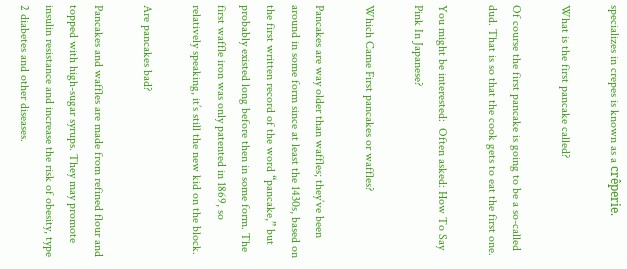specializes in crepes is known as a crêperie.

What is the first pancake called?

Of course the first pancake is going to be a so-called dud. That is so that the cook gets to eat the first one.

You might be interested:  Often asked: How To Say Pink In Japanese?

Which Came First pancakes or waffles?

Pancakes are way older than waffles; they’ve been around in some form since at least the 1430s, based on the first written record of the word “pancake,” but probably existed long before then in some form. The first waffle iron was only patented in 1869, so relatively speaking, it’s still the new kid on the block.

Are pancakes bad?

Pancakes and waffles are made from refined flour and topped with high-sugar syrups. They may promote insulin resistance and increase the risk of obesity, type 2 diabetes and other diseases.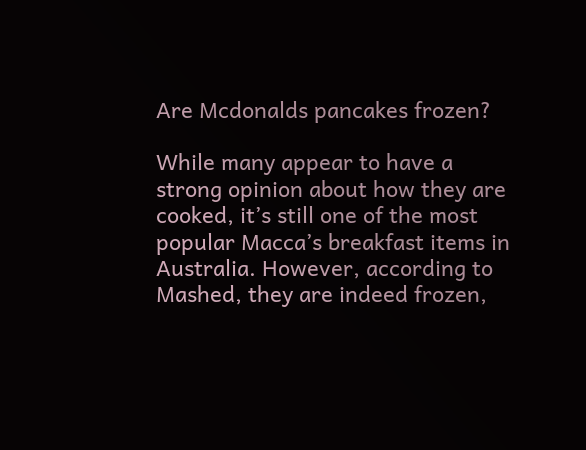Are Mcdonalds pancakes frozen?

While many appear to have a strong opinion about how they are cooked, it’s still one of the most popular Macca’s breakfast items in Australia. However, according to Mashed, they are indeed frozen,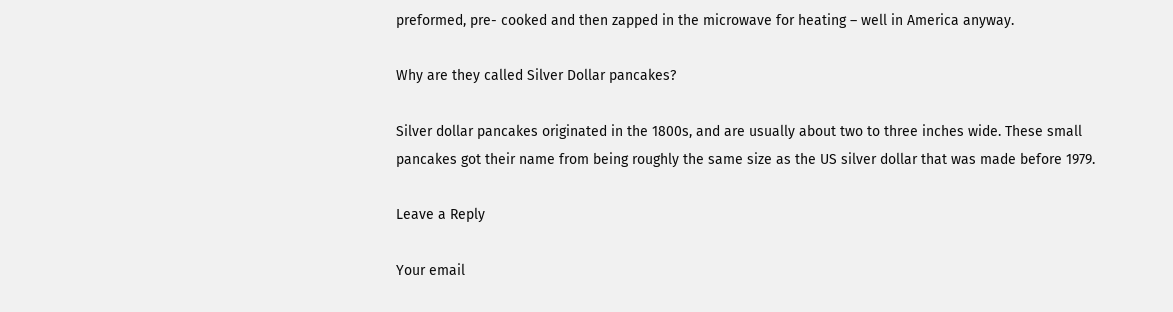preformed, pre- cooked and then zapped in the microwave for heating – well in America anyway.

Why are they called Silver Dollar pancakes?

Silver dollar pancakes originated in the 1800s, and are usually about two to three inches wide. These small pancakes got their name from being roughly the same size as the US silver dollar that was made before 1979.

Leave a Reply

Your email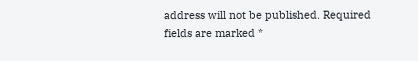address will not be published. Required fields are marked *